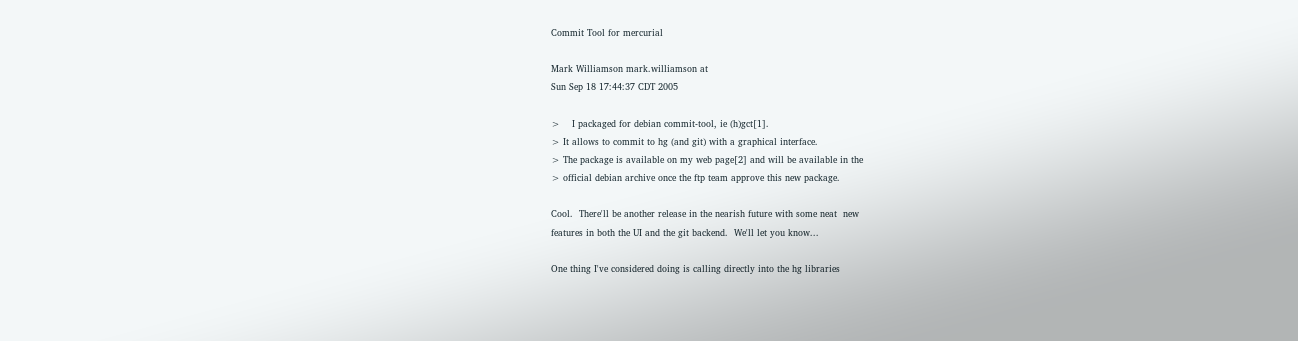Commit Tool for mercurial

Mark Williamson mark.williamson at
Sun Sep 18 17:44:37 CDT 2005

>    I packaged for debian commit-tool, ie (h)gct[1].
> It allows to commit to hg (and git) with a graphical interface.
> The package is available on my web page[2] and will be available in the
> official debian archive once the ftp team approve this new package.

Cool.  There'll be another release in the nearish future with some neat  new
features in both the UI and the git backend.  We'll let you know...

One thing I've considered doing is calling directly into the hg libraries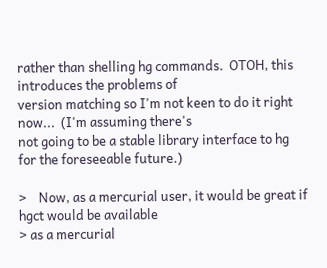rather than shelling hg commands.  OTOH, this introduces the problems of
version matching so I'm not keen to do it right now...  (I'm assuming there's
not going to be a stable library interface to hg for the foreseeable future.)

>    Now, as a mercurial user, it would be great if hgct would be available
> as a mercurial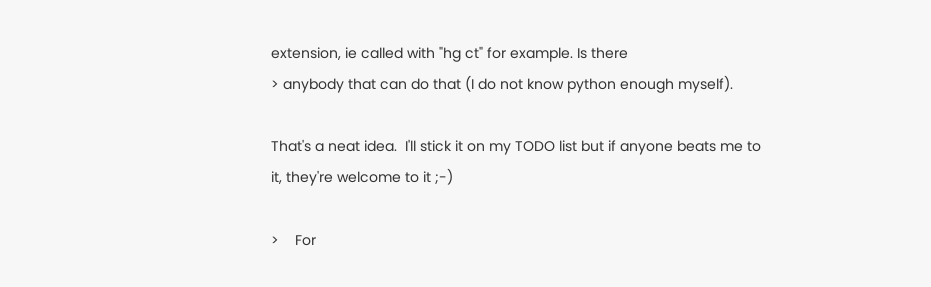extension, ie called with "hg ct" for example. Is there
> anybody that can do that (I do not know python enough myself).

That's a neat idea.  I'll stick it on my TODO list but if anyone beats me to
it, they're welcome to it ;-)

>    For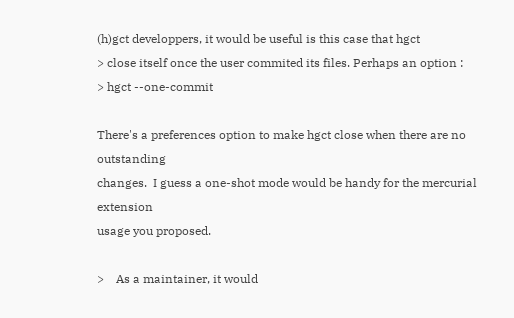(h)gct developpers, it would be useful is this case that hgct
> close itself once the user commited its files. Perhaps an option :
> hgct --one-commit

There's a preferences option to make hgct close when there are no outstanding
changes.  I guess a one-shot mode would be handy for the mercurial extension
usage you proposed.

>    As a maintainer, it would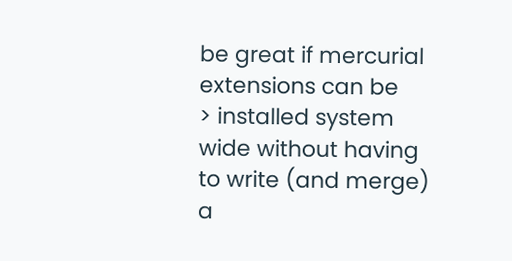be great if mercurial extensions can be
> installed system wide without having to write (and merge) a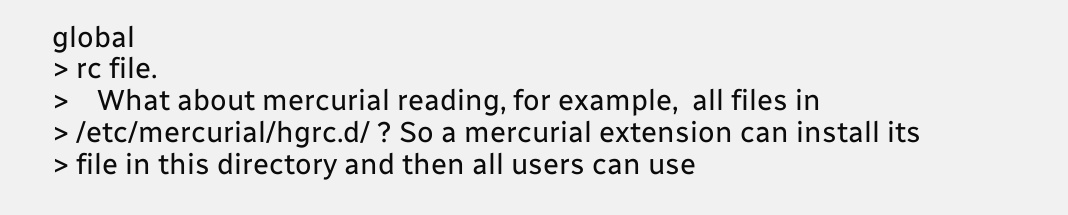global
> rc file.
>    What about mercurial reading, for example,  all files in
> /etc/mercurial/hgrc.d/ ? So a mercurial extension can install its
> file in this directory and then all users can use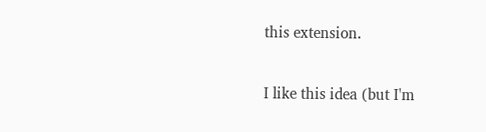this extension.

I like this idea (but I'm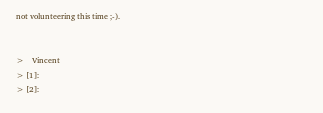not volunteering this time ;-).


>    Vincent
> [1]:
> [2]: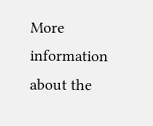More information about the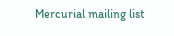Mercurial mailing list